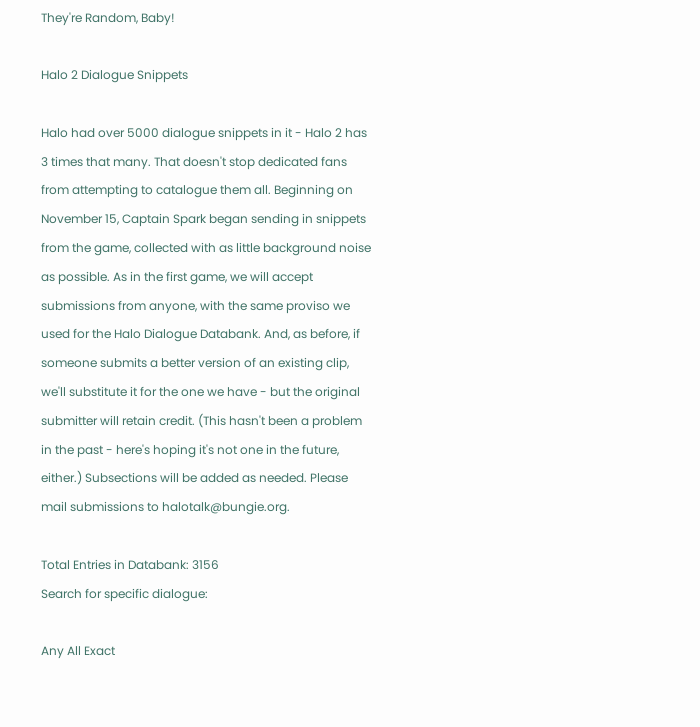They're Random, Baby!

Halo 2 Dialogue Snippets

Halo had over 5000 dialogue snippets in it - Halo 2 has 3 times that many. That doesn't stop dedicated fans from attempting to catalogue them all. Beginning on November 15, Captain Spark began sending in snippets from the game, collected with as little background noise as possible. As in the first game, we will accept submissions from anyone, with the same proviso we used for the Halo Dialogue Databank. And, as before, if someone submits a better version of an existing clip, we'll substitute it for the one we have - but the original submitter will retain credit. (This hasn't been a problem in the past - here's hoping it's not one in the future, either.) Subsections will be added as needed. Please mail submissions to halotalk@bungie.org.

Total Entries in Databank: 3156
Search for specific dialogue:

Any All Exact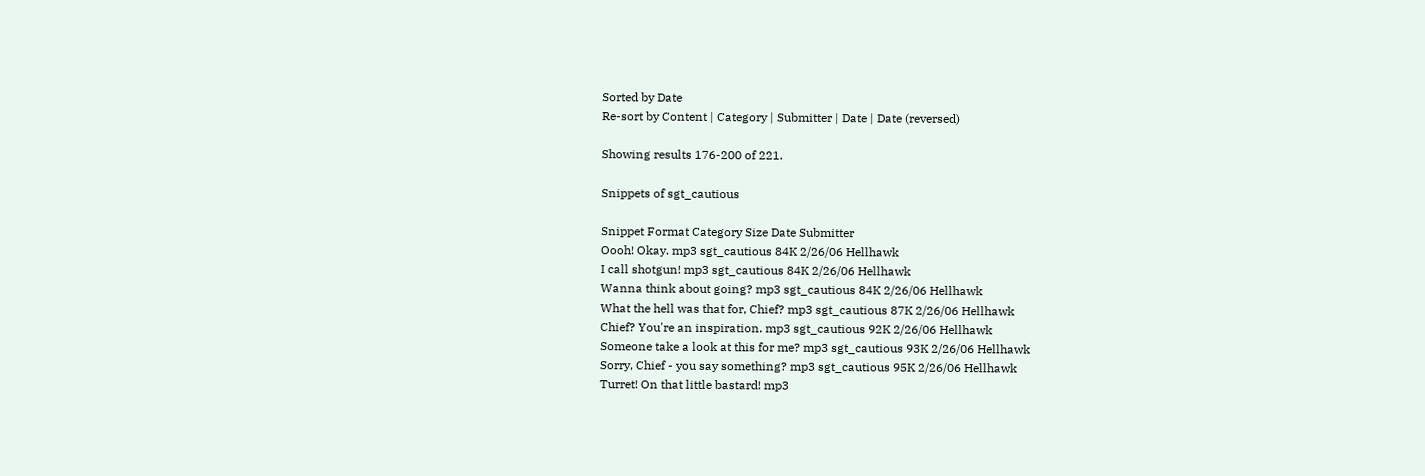Sorted by Date
Re-sort by Content | Category | Submitter | Date | Date (reversed)

Showing results 176-200 of 221.

Snippets of sgt_cautious

Snippet Format Category Size Date Submitter
Oooh! Okay. mp3 sgt_cautious 84K 2/26/06 Hellhawk
I call shotgun! mp3 sgt_cautious 84K 2/26/06 Hellhawk
Wanna think about going? mp3 sgt_cautious 84K 2/26/06 Hellhawk
What the hell was that for, Chief? mp3 sgt_cautious 87K 2/26/06 Hellhawk
Chief? You're an inspiration. mp3 sgt_cautious 92K 2/26/06 Hellhawk
Someone take a look at this for me? mp3 sgt_cautious 93K 2/26/06 Hellhawk
Sorry, Chief - you say something? mp3 sgt_cautious 95K 2/26/06 Hellhawk
Turret! On that little bastard! mp3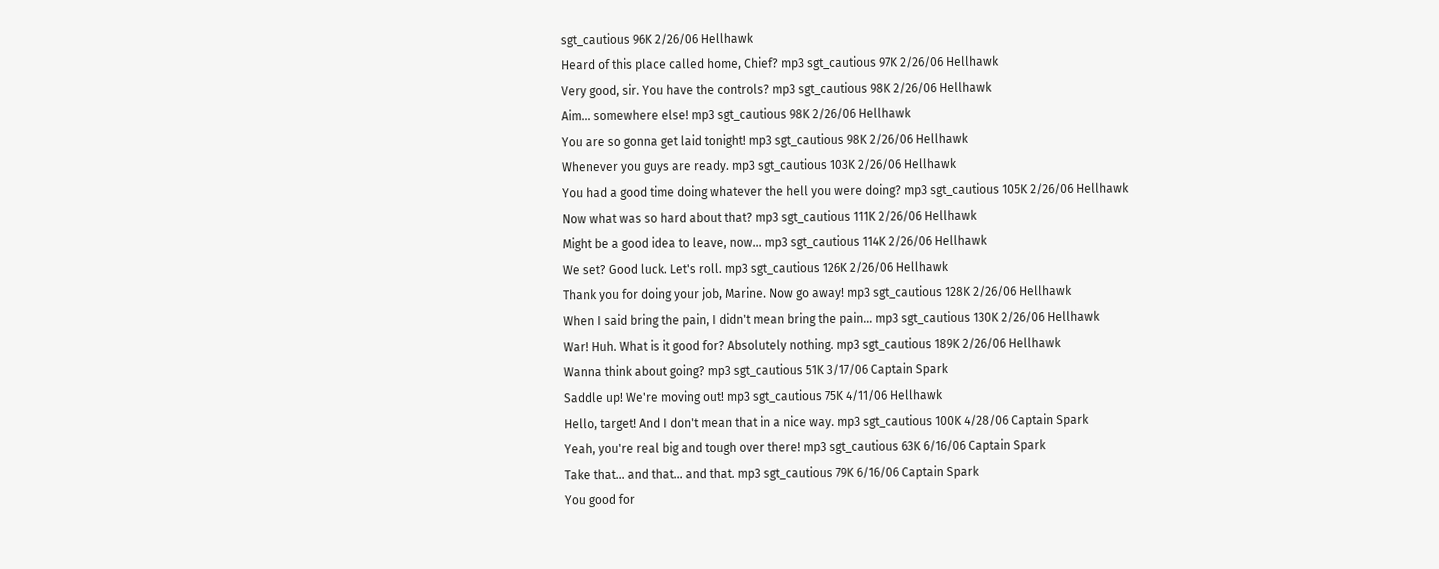sgt_cautious 96K 2/26/06 Hellhawk
Heard of this place called home, Chief? mp3 sgt_cautious 97K 2/26/06 Hellhawk
Very good, sir. You have the controls? mp3 sgt_cautious 98K 2/26/06 Hellhawk
Aim... somewhere else! mp3 sgt_cautious 98K 2/26/06 Hellhawk
You are so gonna get laid tonight! mp3 sgt_cautious 98K 2/26/06 Hellhawk
Whenever you guys are ready. mp3 sgt_cautious 103K 2/26/06 Hellhawk
You had a good time doing whatever the hell you were doing? mp3 sgt_cautious 105K 2/26/06 Hellhawk
Now what was so hard about that? mp3 sgt_cautious 111K 2/26/06 Hellhawk
Might be a good idea to leave, now... mp3 sgt_cautious 114K 2/26/06 Hellhawk
We set? Good luck. Let's roll. mp3 sgt_cautious 126K 2/26/06 Hellhawk
Thank you for doing your job, Marine. Now go away! mp3 sgt_cautious 128K 2/26/06 Hellhawk
When I said bring the pain, I didn't mean bring the pain... mp3 sgt_cautious 130K 2/26/06 Hellhawk
War! Huh. What is it good for? Absolutely nothing. mp3 sgt_cautious 189K 2/26/06 Hellhawk
Wanna think about going? mp3 sgt_cautious 51K 3/17/06 Captain Spark
Saddle up! We're moving out! mp3 sgt_cautious 75K 4/11/06 Hellhawk
Hello, target! And I don't mean that in a nice way. mp3 sgt_cautious 100K 4/28/06 Captain Spark
Yeah, you're real big and tough over there! mp3 sgt_cautious 63K 6/16/06 Captain Spark
Take that... and that... and that. mp3 sgt_cautious 79K 6/16/06 Captain Spark
You good for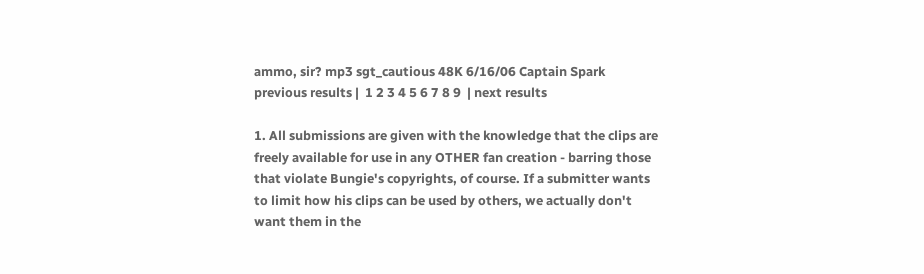ammo, sir? mp3 sgt_cautious 48K 6/16/06 Captain Spark
previous results |  1 2 3 4 5 6 7 8 9  | next results

1. All submissions are given with the knowledge that the clips are freely available for use in any OTHER fan creation - barring those that violate Bungie's copyrights, of course. If a submitter wants to limit how his clips can be used by others, we actually don't want them in the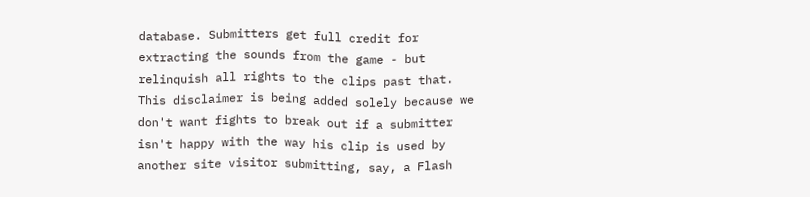database. Submitters get full credit for extracting the sounds from the game - but relinquish all rights to the clips past that. This disclaimer is being added solely because we don't want fights to break out if a submitter isn't happy with the way his clip is used by another site visitor submitting, say, a Flash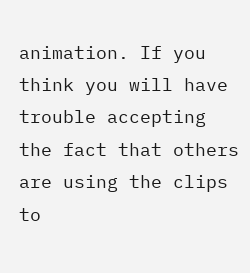animation. If you think you will have trouble accepting the fact that others are using the clips to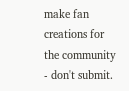make fan creations for the community - don't submit.